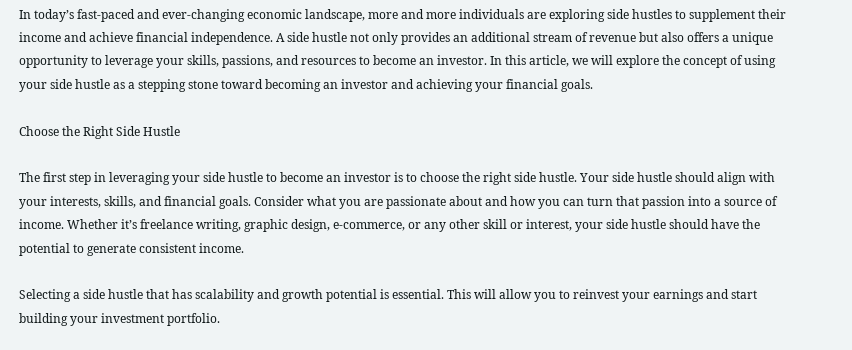In today’s fast-paced and ever-changing economic landscape, more and more individuals are exploring side hustles to supplement their income and achieve financial independence. A side hustle not only provides an additional stream of revenue but also offers a unique opportunity to leverage your skills, passions, and resources to become an investor. In this article, we will explore the concept of using your side hustle as a stepping stone toward becoming an investor and achieving your financial goals.

Choose the Right Side Hustle

The first step in leveraging your side hustle to become an investor is to choose the right side hustle. Your side hustle should align with your interests, skills, and financial goals. Consider what you are passionate about and how you can turn that passion into a source of income. Whether it’s freelance writing, graphic design, e-commerce, or any other skill or interest, your side hustle should have the potential to generate consistent income.

Selecting a side hustle that has scalability and growth potential is essential. This will allow you to reinvest your earnings and start building your investment portfolio.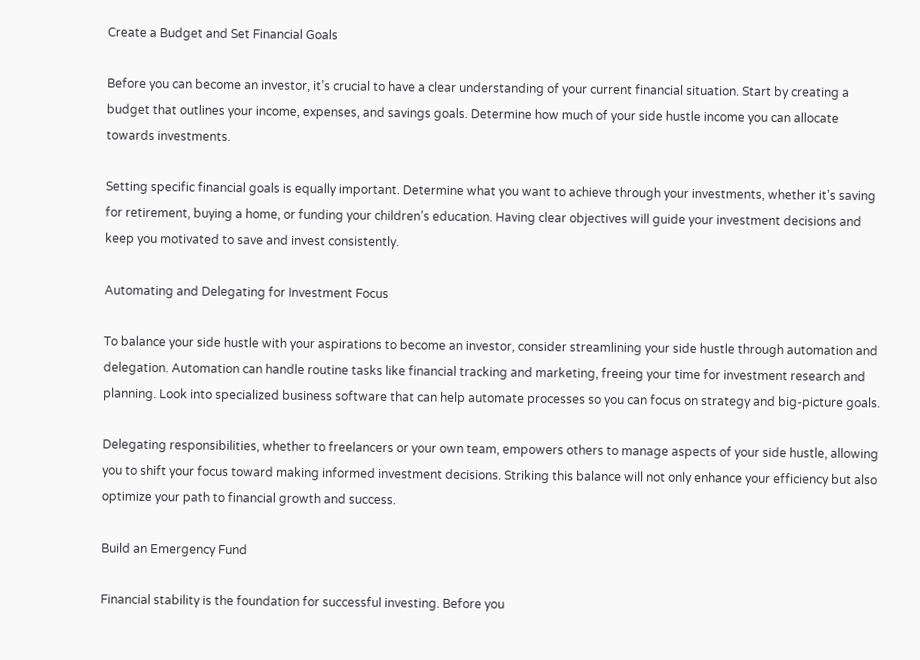Create a Budget and Set Financial Goals

Before you can become an investor, it’s crucial to have a clear understanding of your current financial situation. Start by creating a budget that outlines your income, expenses, and savings goals. Determine how much of your side hustle income you can allocate towards investments.

Setting specific financial goals is equally important. Determine what you want to achieve through your investments, whether it’s saving for retirement, buying a home, or funding your children’s education. Having clear objectives will guide your investment decisions and keep you motivated to save and invest consistently.

Automating and Delegating for Investment Focus

To balance your side hustle with your aspirations to become an investor, consider streamlining your side hustle through automation and delegation. Automation can handle routine tasks like financial tracking and marketing, freeing your time for investment research and planning. Look into specialized business software that can help automate processes so you can focus on strategy and big-picture goals.

Delegating responsibilities, whether to freelancers or your own team, empowers others to manage aspects of your side hustle, allowing you to shift your focus toward making informed investment decisions. Striking this balance will not only enhance your efficiency but also optimize your path to financial growth and success.

Build an Emergency Fund

Financial stability is the foundation for successful investing. Before you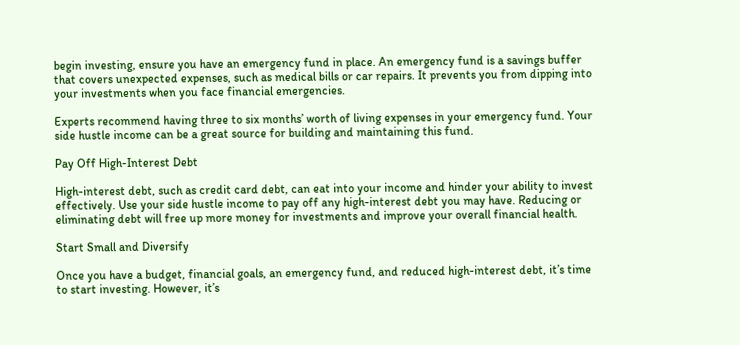begin investing, ensure you have an emergency fund in place. An emergency fund is a savings buffer that covers unexpected expenses, such as medical bills or car repairs. It prevents you from dipping into your investments when you face financial emergencies.

Experts recommend having three to six months’ worth of living expenses in your emergency fund. Your side hustle income can be a great source for building and maintaining this fund.

Pay Off High-Interest Debt

High-interest debt, such as credit card debt, can eat into your income and hinder your ability to invest effectively. Use your side hustle income to pay off any high-interest debt you may have. Reducing or eliminating debt will free up more money for investments and improve your overall financial health.

Start Small and Diversify

Once you have a budget, financial goals, an emergency fund, and reduced high-interest debt, it’s time to start investing. However, it’s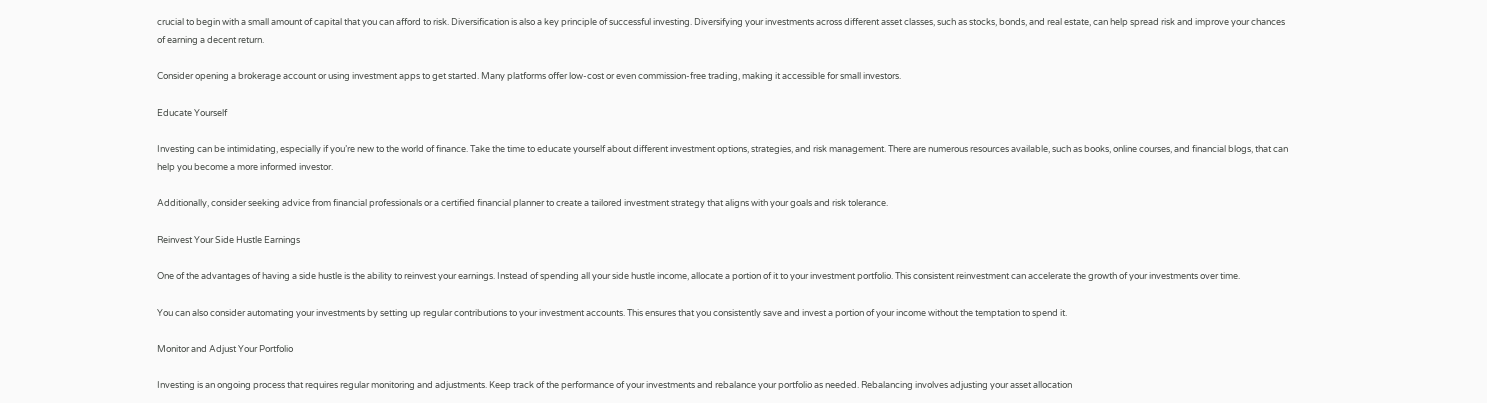crucial to begin with a small amount of capital that you can afford to risk. Diversification is also a key principle of successful investing. Diversifying your investments across different asset classes, such as stocks, bonds, and real estate, can help spread risk and improve your chances of earning a decent return.

Consider opening a brokerage account or using investment apps to get started. Many platforms offer low-cost or even commission-free trading, making it accessible for small investors.

Educate Yourself

Investing can be intimidating, especially if you’re new to the world of finance. Take the time to educate yourself about different investment options, strategies, and risk management. There are numerous resources available, such as books, online courses, and financial blogs, that can help you become a more informed investor.

Additionally, consider seeking advice from financial professionals or a certified financial planner to create a tailored investment strategy that aligns with your goals and risk tolerance.

Reinvest Your Side Hustle Earnings

One of the advantages of having a side hustle is the ability to reinvest your earnings. Instead of spending all your side hustle income, allocate a portion of it to your investment portfolio. This consistent reinvestment can accelerate the growth of your investments over time.

You can also consider automating your investments by setting up regular contributions to your investment accounts. This ensures that you consistently save and invest a portion of your income without the temptation to spend it.

Monitor and Adjust Your Portfolio

Investing is an ongoing process that requires regular monitoring and adjustments. Keep track of the performance of your investments and rebalance your portfolio as needed. Rebalancing involves adjusting your asset allocation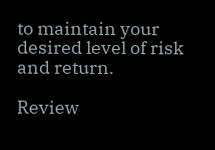to maintain your desired level of risk and return.

Review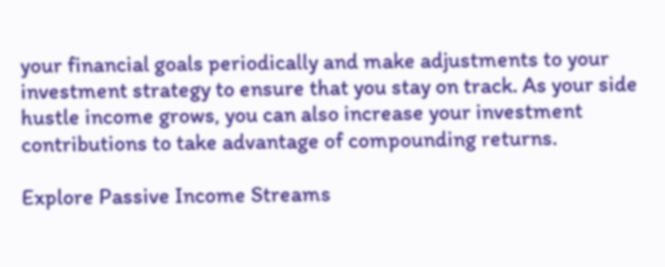your financial goals periodically and make adjustments to your investment strategy to ensure that you stay on track. As your side hustle income grows, you can also increase your investment contributions to take advantage of compounding returns.

Explore Passive Income Streams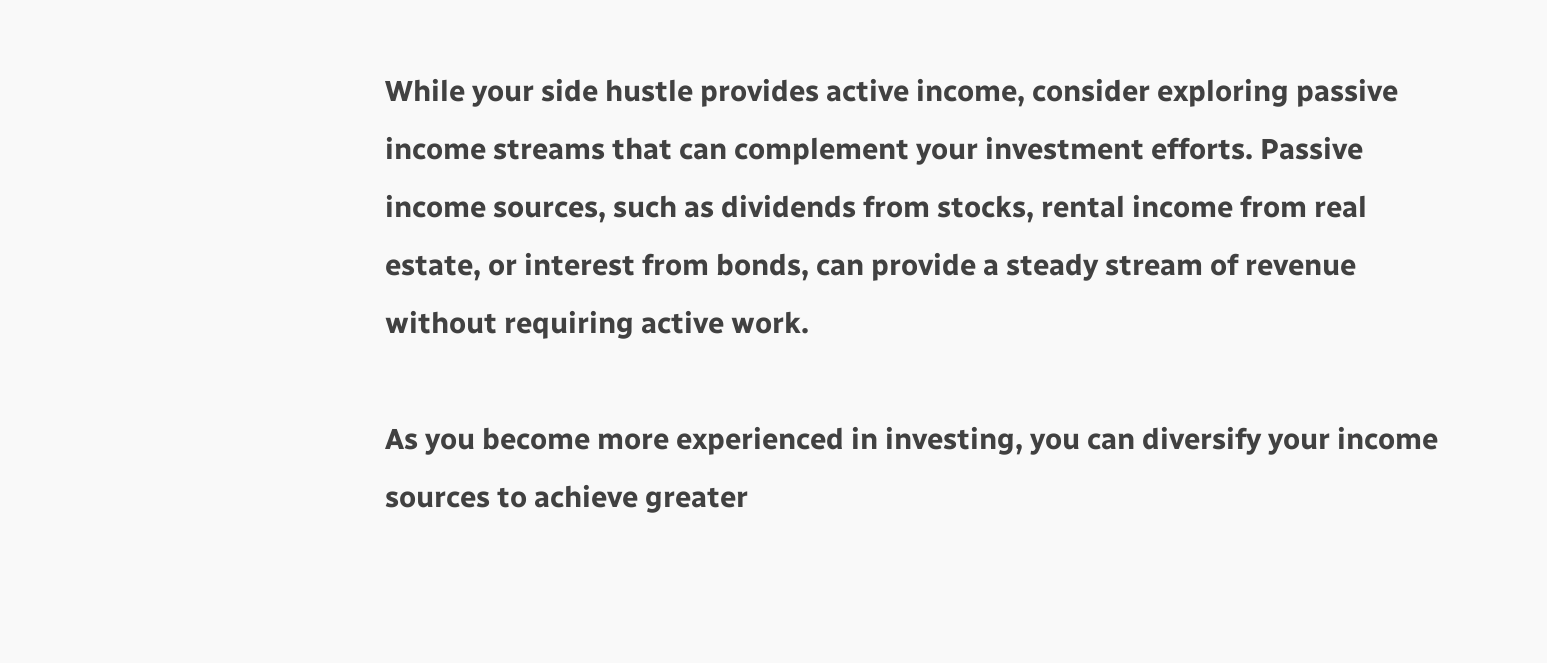While your side hustle provides active income, consider exploring passive income streams that can complement your investment efforts. Passive income sources, such as dividends from stocks, rental income from real estate, or interest from bonds, can provide a steady stream of revenue without requiring active work.

As you become more experienced in investing, you can diversify your income sources to achieve greater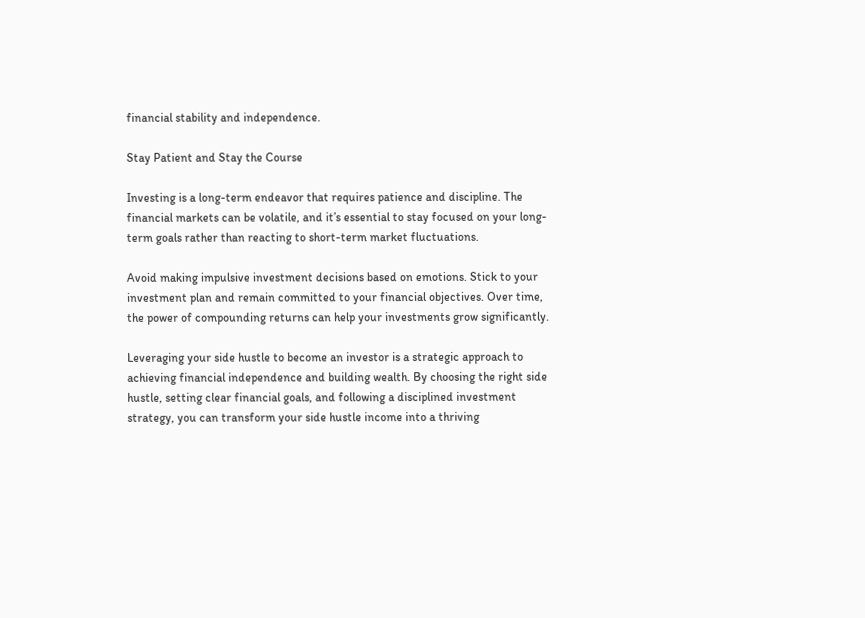financial stability and independence.

Stay Patient and Stay the Course

Investing is a long-term endeavor that requires patience and discipline. The financial markets can be volatile, and it’s essential to stay focused on your long-term goals rather than reacting to short-term market fluctuations.

Avoid making impulsive investment decisions based on emotions. Stick to your investment plan and remain committed to your financial objectives. Over time, the power of compounding returns can help your investments grow significantly.

Leveraging your side hustle to become an investor is a strategic approach to achieving financial independence and building wealth. By choosing the right side hustle, setting clear financial goals, and following a disciplined investment strategy, you can transform your side hustle income into a thriving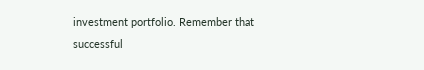investment portfolio. Remember that successful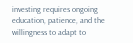investing requires ongoing education, patience, and the willingness to adapt to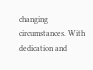changing circumstances. With dedication and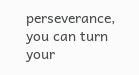perseverance, you can turn your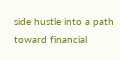side hustle into a path toward financial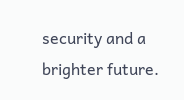security and a brighter future.